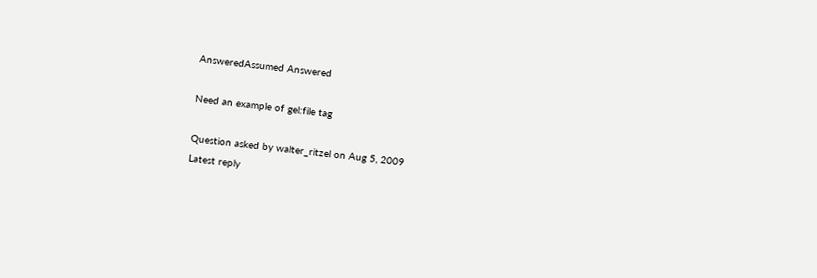AnsweredAssumed Answered

Need an example of gel:file tag

Question asked by walter_ritzel on Aug 5, 2009
Latest reply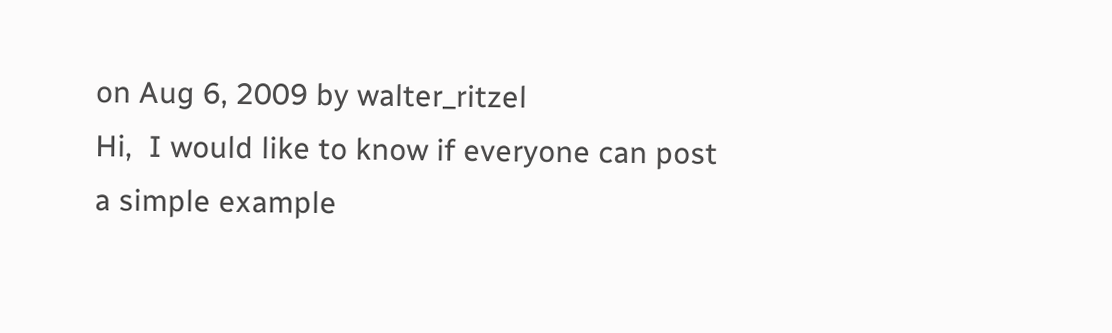on Aug 6, 2009 by walter_ritzel
Hi,  I would like to know if everyone can post a simple example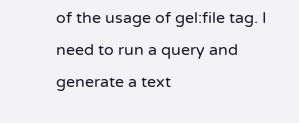of the usage of gel:file tag. I need to run a query and generate a text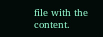file with the content.